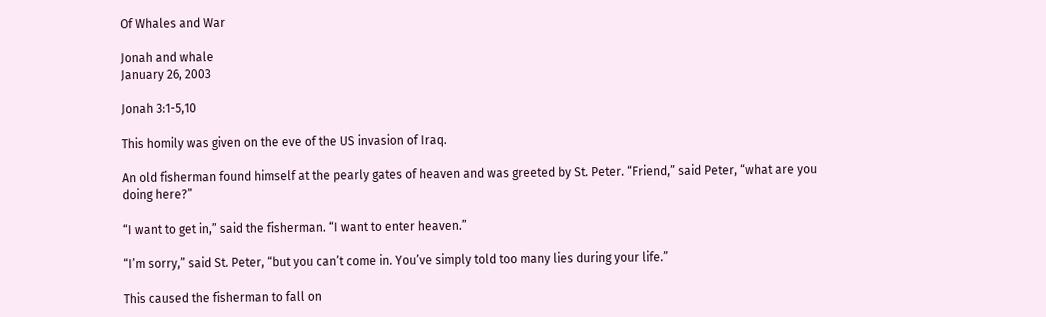Of Whales and War

Jonah and whale
January 26, 2003

Jonah 3:1-5,10

This homily was given on the eve of the US invasion of Iraq.

An old fisherman found himself at the pearly gates of heaven and was greeted by St. Peter. “Friend,” said Peter, “what are you doing here?”

“I want to get in,” said the fisherman. “I want to enter heaven.”

“I’m sorry,” said St. Peter, “but you can’t come in. You’ve simply told too many lies during your life.”

This caused the fisherman to fall on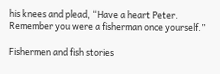his knees and plead, “Have a heart Peter. Remember you were a fisherman once yourself.”

Fishermen and fish stories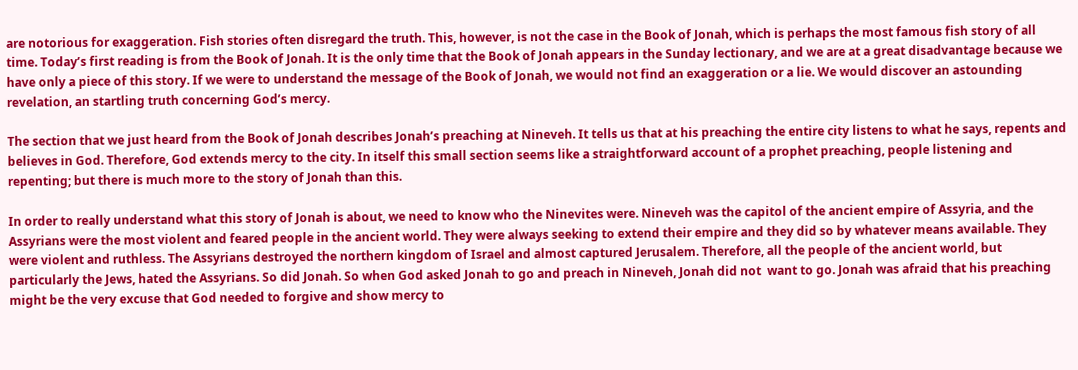are notorious for exaggeration. Fish stories often disregard the truth. This, however, is not the case in the Book of Jonah, which is perhaps the most famous fish story of all time. Today’s first reading is from the Book of Jonah. It is the only time that the Book of Jonah appears in the Sunday lectionary, and we are at a great disadvantage because we have only a piece of this story. If we were to understand the message of the Book of Jonah, we would not find an exaggeration or a lie. We would discover an astounding revelation, an startling truth concerning God’s mercy.

The section that we just heard from the Book of Jonah describes Jonah’s preaching at Nineveh. It tells us that at his preaching the entire city listens to what he says, repents and believes in God. Therefore, God extends mercy to the city. In itself this small section seems like a straightforward account of a prophet preaching, people listening and repenting; but there is much more to the story of Jonah than this.

In order to really understand what this story of Jonah is about, we need to know who the Ninevites were. Nineveh was the capitol of the ancient empire of Assyria, and the Assyrians were the most violent and feared people in the ancient world. They were always seeking to extend their empire and they did so by whatever means available. They were violent and ruthless. The Assyrians destroyed the northern kingdom of Israel and almost captured Jerusalem. Therefore, all the people of the ancient world, but particularly the Jews, hated the Assyrians. So did Jonah. So when God asked Jonah to go and preach in Nineveh, Jonah did not  want to go. Jonah was afraid that his preaching might be the very excuse that God needed to forgive and show mercy to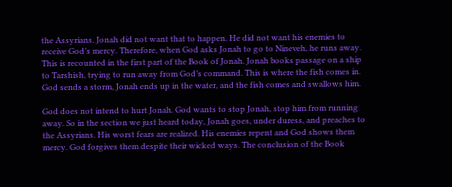the Assyrians. Jonah did not want that to happen. He did not want his enemies to receive God’s mercy. Therefore, when God asks Jonah to go to Nineveh, he runs away. This is recounted in the first part of the Book of Jonah. Jonah books passage on a ship to Tarshish, trying to run away from God’s command. This is where the fish comes in. God sends a storm, Jonah ends up in the water, and the fish comes and swallows him.

God does not intend to hurt Jonah. God wants to stop Jonah, stop him from running away. So in the section we just heard today, Jonah goes, under duress, and preaches to the Assyrians. His worst fears are realized. His enemies repent and God shows them mercy. God forgives them despite their wicked ways. The conclusion of the Book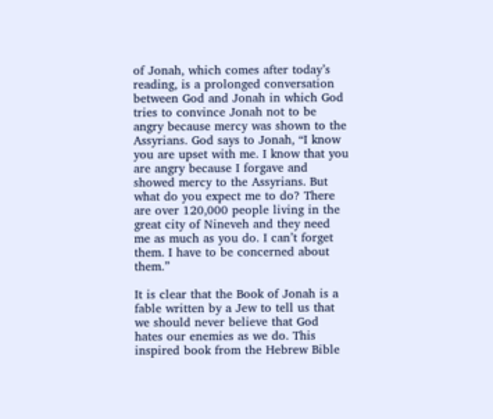of Jonah, which comes after today’s reading, is a prolonged conversation between God and Jonah in which God tries to convince Jonah not to be angry because mercy was shown to the Assyrians. God says to Jonah, “I know you are upset with me. I know that you are angry because I forgave and showed mercy to the Assyrians. But what do you expect me to do? There are over 120,000 people living in the great city of Nineveh and they need me as much as you do. I can’t forget them. I have to be concerned about them.”

It is clear that the Book of Jonah is a fable written by a Jew to tell us that we should never believe that God hates our enemies as we do. This inspired book from the Hebrew Bible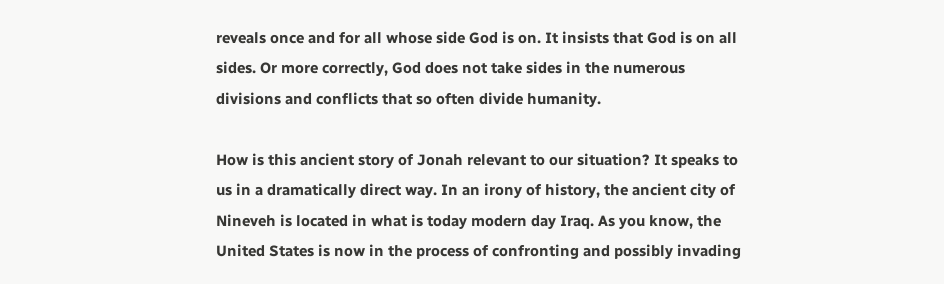reveals once and for all whose side God is on. It insists that God is on all sides. Or more correctly, God does not take sides in the numerous divisions and conflicts that so often divide humanity.

How is this ancient story of Jonah relevant to our situation? It speaks to us in a dramatically direct way. In an irony of history, the ancient city of Nineveh is located in what is today modern day Iraq. As you know, the United States is now in the process of confronting and possibly invading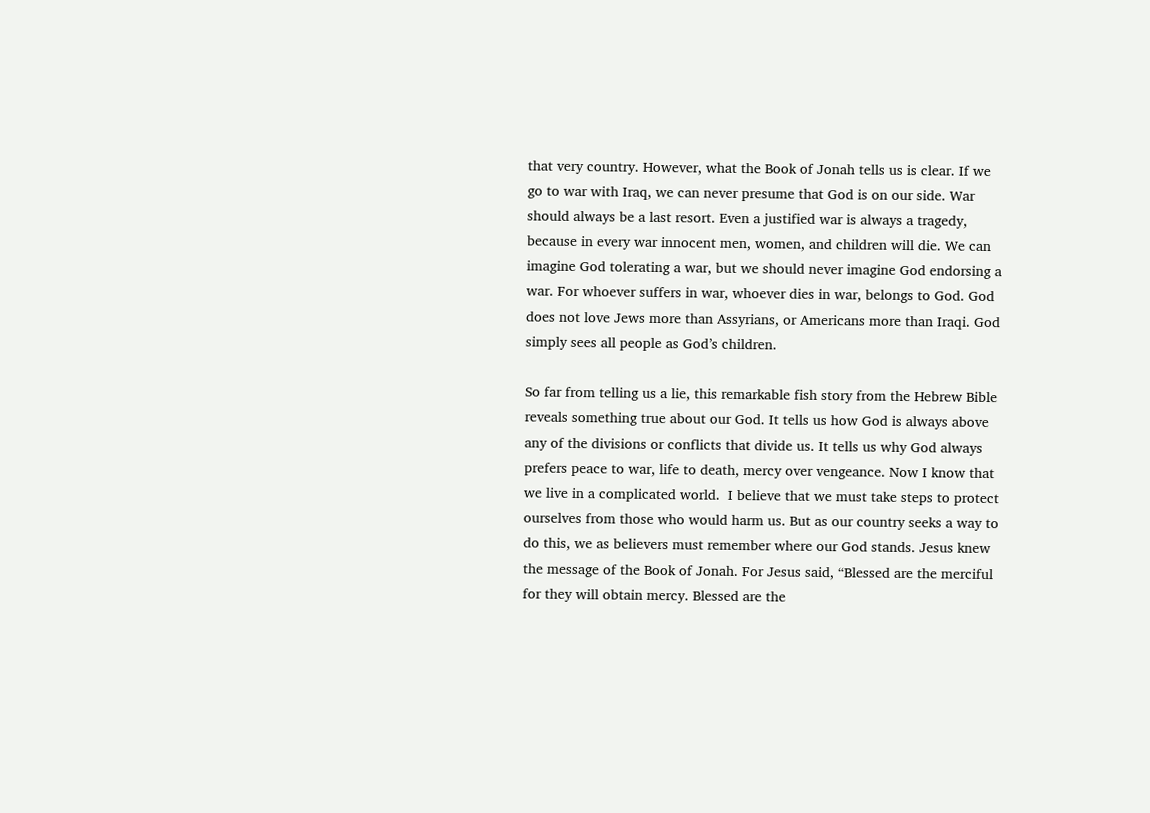that very country. However, what the Book of Jonah tells us is clear. If we go to war with Iraq, we can never presume that God is on our side. War should always be a last resort. Even a justified war is always a tragedy, because in every war innocent men, women, and children will die. We can imagine God tolerating a war, but we should never imagine God endorsing a war. For whoever suffers in war, whoever dies in war, belongs to God. God does not love Jews more than Assyrians, or Americans more than Iraqi. God simply sees all people as God’s children.

So far from telling us a lie, this remarkable fish story from the Hebrew Bible reveals something true about our God. It tells us how God is always above any of the divisions or conflicts that divide us. It tells us why God always prefers peace to war, life to death, mercy over vengeance. Now I know that we live in a complicated world.  I believe that we must take steps to protect ourselves from those who would harm us. But as our country seeks a way to do this, we as believers must remember where our God stands. Jesus knew the message of the Book of Jonah. For Jesus said, “Blessed are the merciful for they will obtain mercy. Blessed are the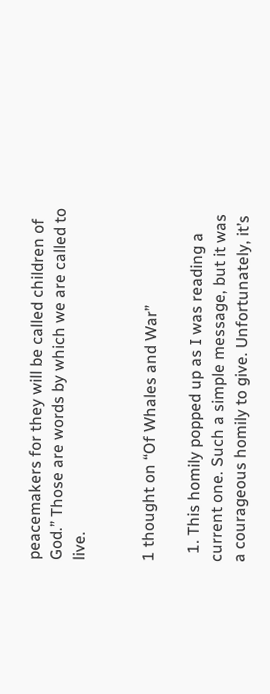peacemakers for they will be called children of God.” Those are words by which we are called to live.


1 thought on “Of Whales and War”

  1. This homily popped up as I was reading a current one. Such a simple message, but it was a courageous homily to give. Unfortunately, it’s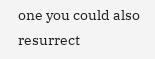one you could also resurrect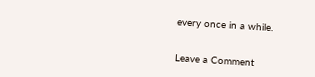every once in a while.


Leave a Comment